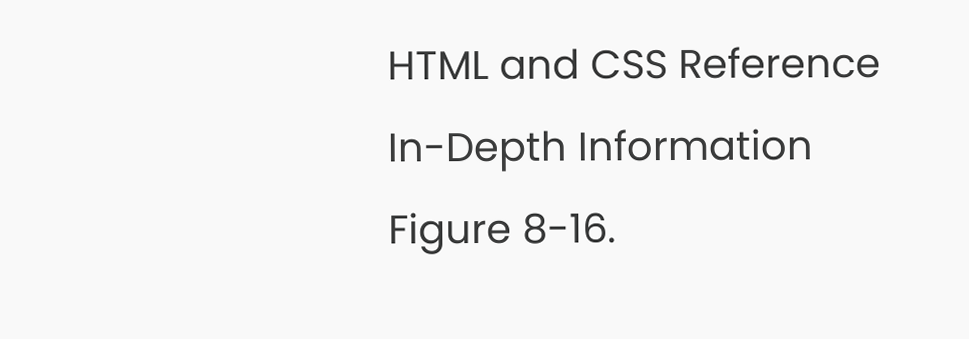HTML and CSS Reference
In-Depth Information
Figure 8-16.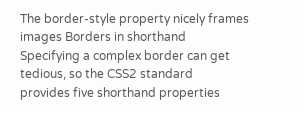The border-style property nicely frames
images Borders in shorthand
Specifying a complex border can get tedious, so the CSS2 standard
provides five shorthand properties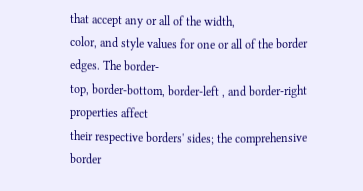that accept any or all of the width,
color, and style values for one or all of the border edges. The border-
top, border-bottom, border-left , and border-right properties affect
their respective borders' sides; the comprehensive border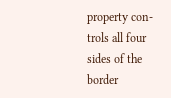property con-
trols all four sides of the border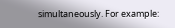simultaneously. For example: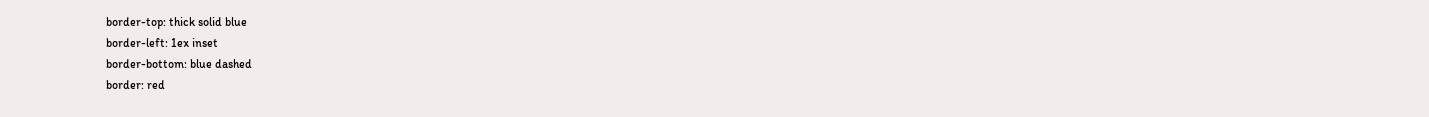border-top: thick solid blue
border-left: 1ex inset
border-bottom: blue dashed
border: red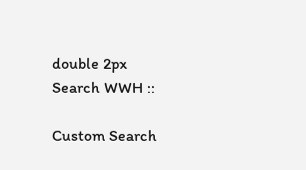double 2px
Search WWH ::

Custom Search